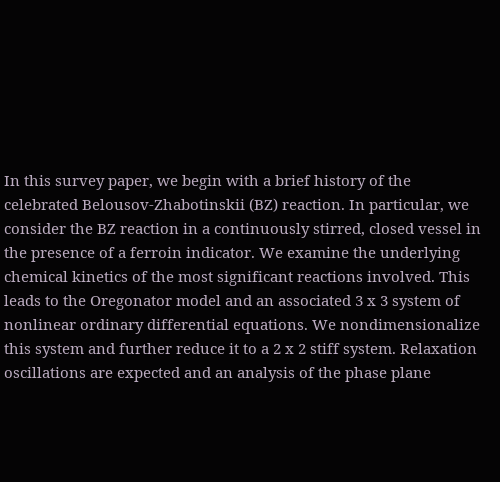In this survey paper, we begin with a brief history of the celebrated Belousov-Zhabotinskii (BZ) reaction. In particular, we consider the BZ reaction in a continuously stirred, closed vessel in the presence of a ferroin indicator. We examine the underlying chemical kinetics of the most significant reactions involved. This leads to the Oregonator model and an associated 3 x 3 system of nonlinear ordinary differential equations. We nondimensionalize this system and further reduce it to a 2 x 2 stiff system. Relaxation oscillations are expected and an analysis of the phase plane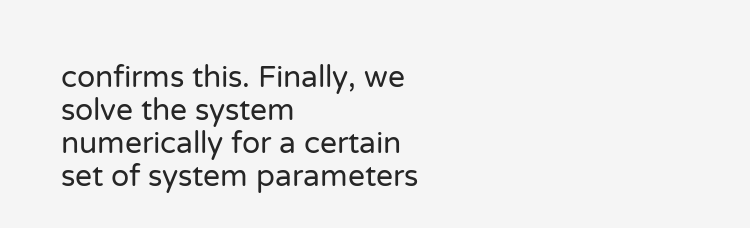confirms this. Finally, we solve the system numerically for a certain set of system parameters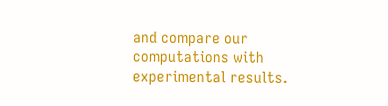and compare our computations with experimental results.